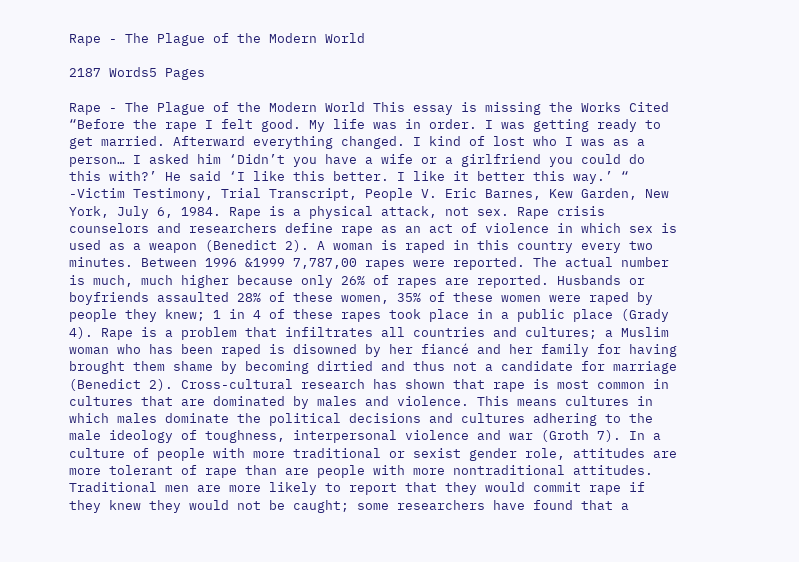Rape - The Plague of the Modern World

2187 Words5 Pages

Rape - The Plague of the Modern World This essay is missing the Works Cited “Before the rape I felt good. My life was in order. I was getting ready to get married. Afterward everything changed. I kind of lost who I was as a person… I asked him ‘Didn’t you have a wife or a girlfriend you could do this with?’ He said ‘I like this better. I like it better this way.’ “ -Victim Testimony, Trial Transcript, People V. Eric Barnes, Kew Garden, New York, July 6, 1984. Rape is a physical attack, not sex. Rape crisis counselors and researchers define rape as an act of violence in which sex is used as a weapon (Benedict 2). A woman is raped in this country every two minutes. Between 1996 &1999 7,787,00 rapes were reported. The actual number is much, much higher because only 26% of rapes are reported. Husbands or boyfriends assaulted 28% of these women, 35% of these women were raped by people they knew; 1 in 4 of these rapes took place in a public place (Grady 4). Rape is a problem that infiltrates all countries and cultures; a Muslim woman who has been raped is disowned by her fiancé and her family for having brought them shame by becoming dirtied and thus not a candidate for marriage (Benedict 2). Cross-cultural research has shown that rape is most common in cultures that are dominated by males and violence. This means cultures in which males dominate the political decisions and cultures adhering to the male ideology of toughness, interpersonal violence and war (Groth 7). In a culture of people with more traditional or sexist gender role, attitudes are more tolerant of rape than are people with more nontraditional attitudes. Traditional men are more likely to report that they would commit rape if they knew they would not be caught; some researchers have found that a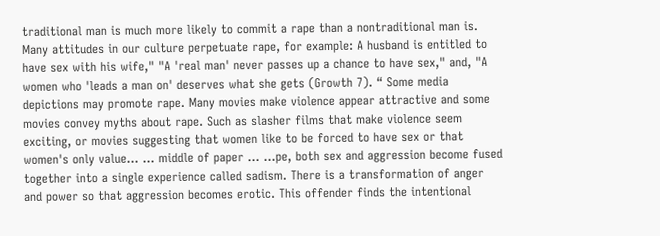traditional man is much more likely to commit a rape than a nontraditional man is. Many attitudes in our culture perpetuate rape, for example: A husband is entitled to have sex with his wife," "A 'real man' never passes up a chance to have sex," and, "A women who 'leads a man on' deserves what she gets (Growth 7). “ Some media depictions may promote rape. Many movies make violence appear attractive and some movies convey myths about rape. Such as slasher films that make violence seem exciting, or movies suggesting that women like to be forced to have sex or that women's only value... ... middle of paper ... ...pe, both sex and aggression become fused together into a single experience called sadism. There is a transformation of anger and power so that aggression becomes erotic. This offender finds the intentional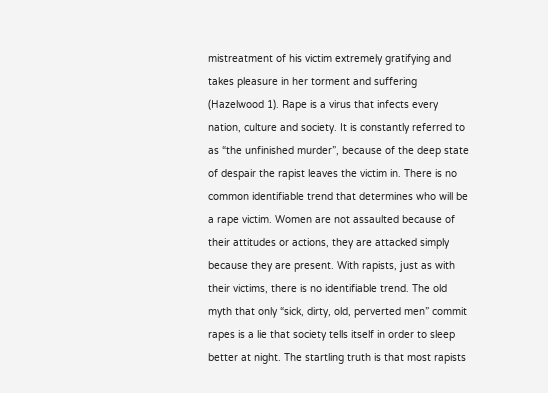mistreatment of his victim extremely gratifying and takes pleasure in her torment and suffering (Hazelwood 1). Rape is a virus that infects every nation, culture and society. It is constantly referred to as “the unfinished murder”, because of the deep state of despair the rapist leaves the victim in. There is no common identifiable trend that determines who will be a rape victim. Women are not assaulted because of their attitudes or actions, they are attacked simply because they are present. With rapists, just as with their victims, there is no identifiable trend. The old myth that only “sick, dirty, old, perverted men” commit rapes is a lie that society tells itself in order to sleep better at night. The startling truth is that most rapists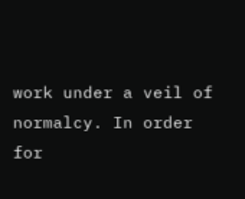work under a veil of normalcy. In order for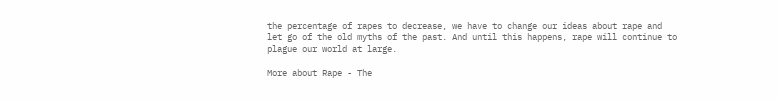the percentage of rapes to decrease, we have to change our ideas about rape and let go of the old myths of the past. And until this happens, rape will continue to plague our world at large.

More about Rape - The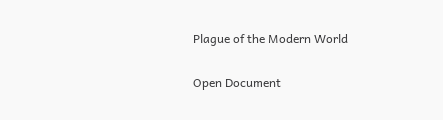Plague of the Modern World

Open Document